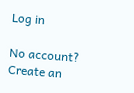Log in

No account? Create an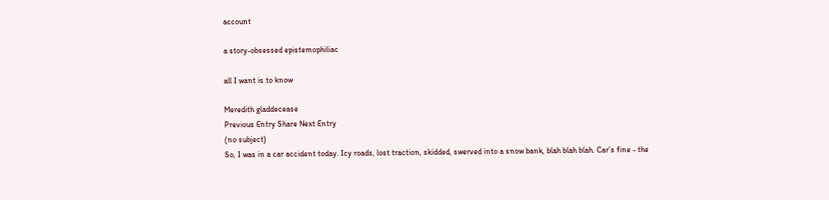account

a story-obsessed epistemophiliac

all I want is to know

Meredith gladdecease
Previous Entry Share Next Entry
(no subject)
So, I was in a car accident today. Icy roads, lost traction, skidded, swerved into a snow bank, blah blah blah. Car’s fine - the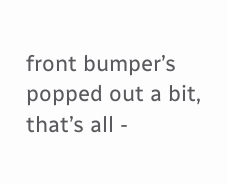front bumper’s popped out a bit, that’s all -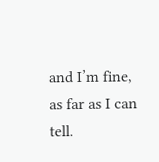and I’m fine, as far as I can tell.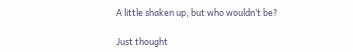A little shaken up, but who wouldn’t be?

Just thought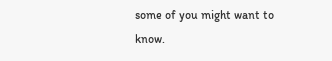some of you might want to know.